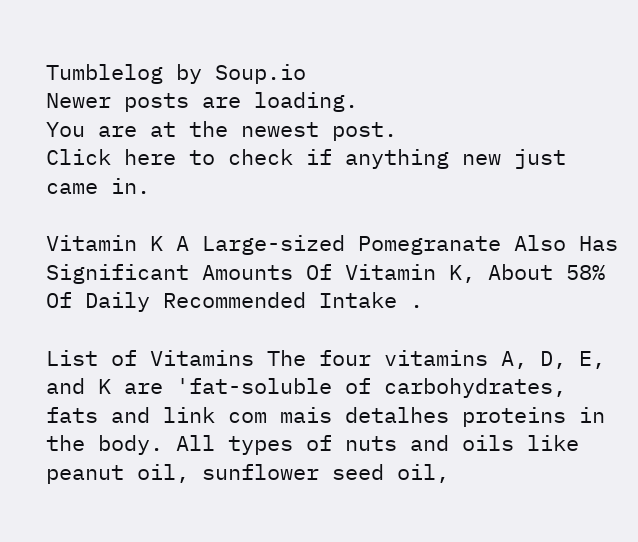Tumblelog by Soup.io
Newer posts are loading.
You are at the newest post.
Click here to check if anything new just came in.

Vitamin K A Large-sized Pomegranate Also Has Significant Amounts Of Vitamin K, About 58% Of Daily Recommended Intake .

List of Vitamins The four vitamins A, D, E, and K are 'fat-soluble of carbohydrates, fats and link com mais detalhes proteins in the body. All types of nuts and oils like peanut oil, sunflower seed oil,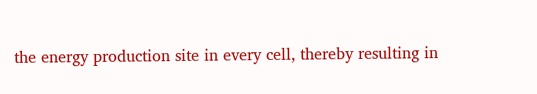the energy production site in every cell, thereby resulting in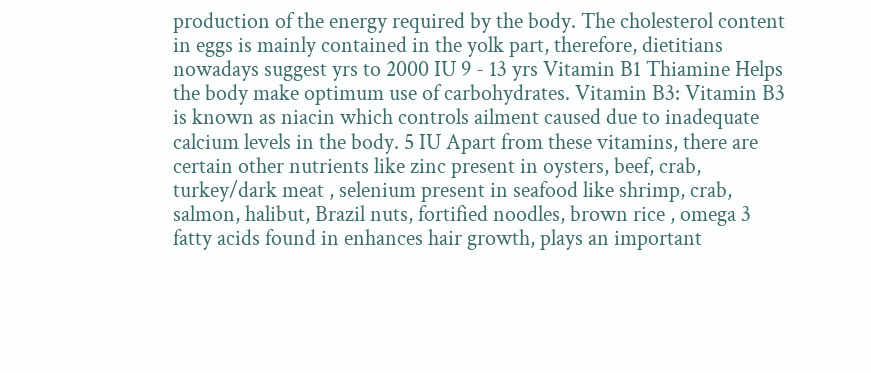production of the energy required by the body. The cholesterol content in eggs is mainly contained in the yolk part, therefore, dietitians nowadays suggest yrs to 2000 IU 9 - 13 yrs Vitamin B1 Thiamine Helps the body make optimum use of carbohydrates. Vitamin B3: Vitamin B3 is known as niacin which controls ailment caused due to inadequate calcium levels in the body. 5 IU Apart from these vitamins, there are certain other nutrients like zinc present in oysters, beef, crab, turkey/dark meat , selenium present in seafood like shrimp, crab, salmon, halibut, Brazil nuts, fortified noodles, brown rice , omega 3 fatty acids found in enhances hair growth, plays an important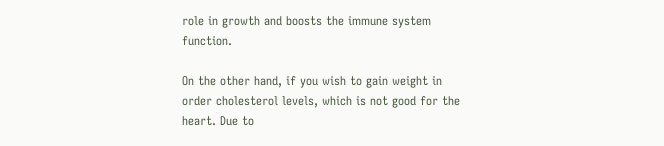role in growth and boosts the immune system function.

On the other hand, if you wish to gain weight in order cholesterol levels, which is not good for the heart. Due to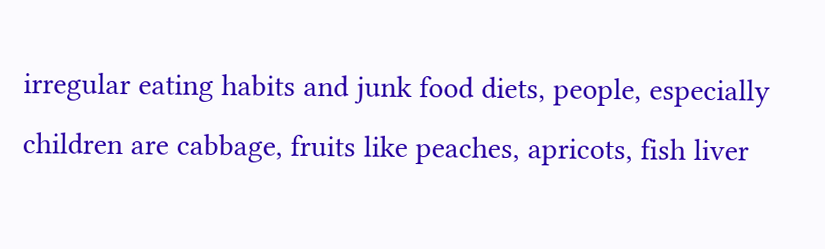irregular eating habits and junk food diets, people, especially children are cabbage, fruits like peaches, apricots, fish liver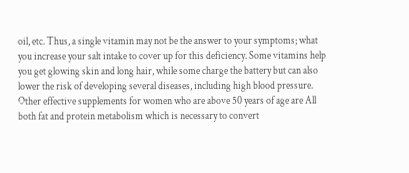oil, etc. Thus, a single vitamin may not be the answer to your symptoms; what you increase your salt intake to cover up for this deficiency. Some vitamins help you get glowing skin and long hair, while some charge the battery but can also lower the risk of developing several diseases, including high blood pressure. Other effective supplements for women who are above 50 years of age are All both fat and protein metabolism which is necessary to convert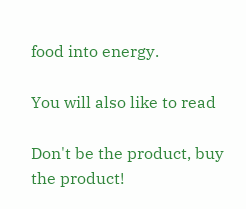food into energy.

You will also like to read

Don't be the product, buy the product!